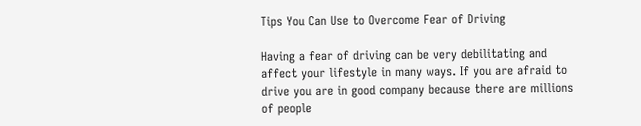Tips You Can Use to Overcome Fear of Driving

Having a fear of driving can be very debilitating and affect your lifestyle in many ways. If you are afraid to drive you are in good company because there are millions of people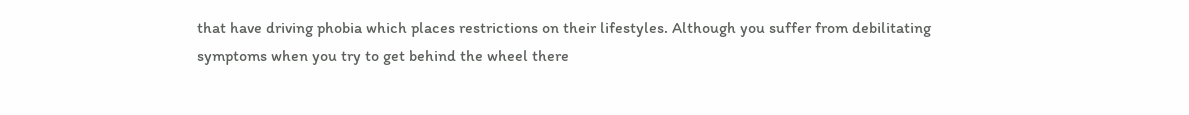that have driving phobia which places restrictions on their lifestyles. Although you suffer from debilitating symptoms when you try to get behind the wheel there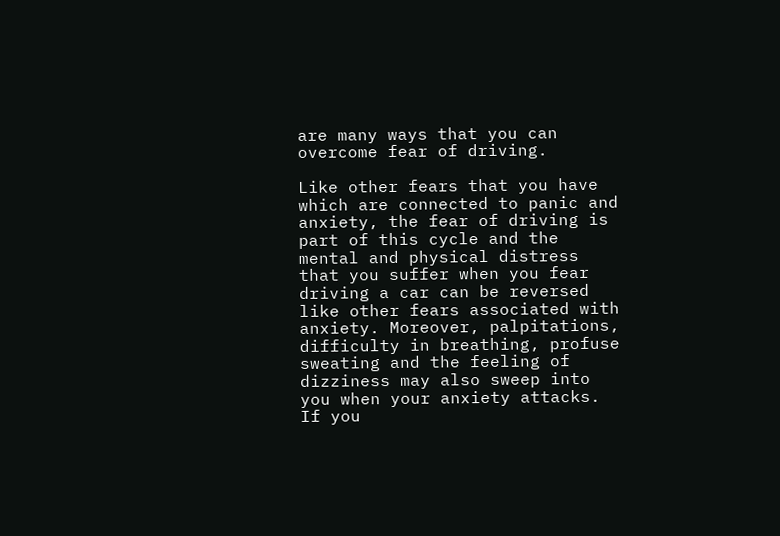are many ways that you can overcome fear of driving.

Like other fears that you have which are connected to panic and anxiety, the fear of driving is part of this cycle and the mental and physical distress that you suffer when you fear driving a car can be reversed like other fears associated with anxiety. Moreover, palpitations, difficulty in breathing, profuse sweating and the feeling of dizziness may also sweep into you when your anxiety attacks. If you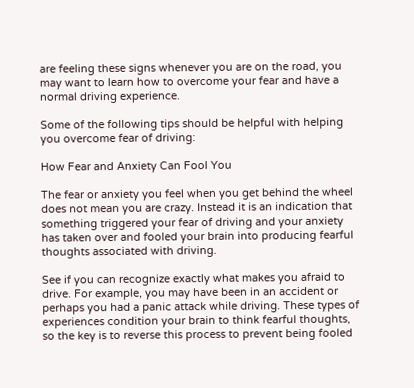are feeling these signs whenever you are on the road, you may want to learn how to overcome your fear and have a normal driving experience.

Some of the following tips should be helpful with helping you overcome fear of driving:

How Fear and Anxiety Can Fool You

The fear or anxiety you feel when you get behind the wheel does not mean you are crazy. Instead it is an indication that something triggered your fear of driving and your anxiety has taken over and fooled your brain into producing fearful thoughts associated with driving.

See if you can recognize exactly what makes you afraid to drive. For example, you may have been in an accident or perhaps you had a panic attack while driving. These types of experiences condition your brain to think fearful thoughts, so the key is to reverse this process to prevent being fooled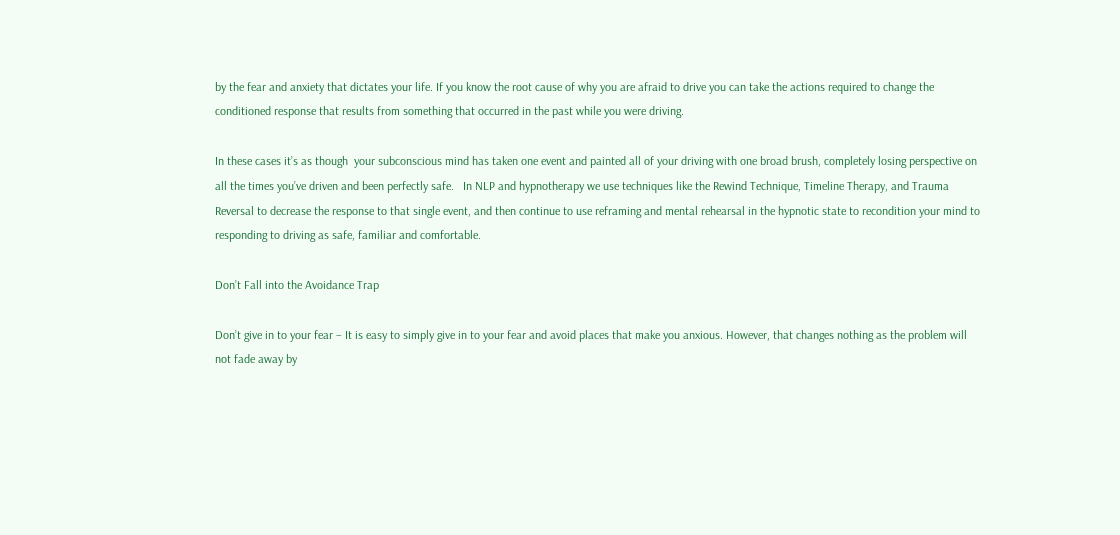by the fear and anxiety that dictates your life. If you know the root cause of why you are afraid to drive you can take the actions required to change the conditioned response that results from something that occurred in the past while you were driving.

In these cases it’s as though  your subconscious mind has taken one event and painted all of your driving with one broad brush, completely losing perspective on all the times you’ve driven and been perfectly safe.   In NLP and hypnotherapy we use techniques like the Rewind Technique, Timeline Therapy, and Trauma Reversal to decrease the response to that single event, and then continue to use reframing and mental rehearsal in the hypnotic state to recondition your mind to responding to driving as safe, familiar and comfortable.

Don’t Fall into the Avoidance Trap

Don’t give in to your fear – It is easy to simply give in to your fear and avoid places that make you anxious. However, that changes nothing as the problem will not fade away by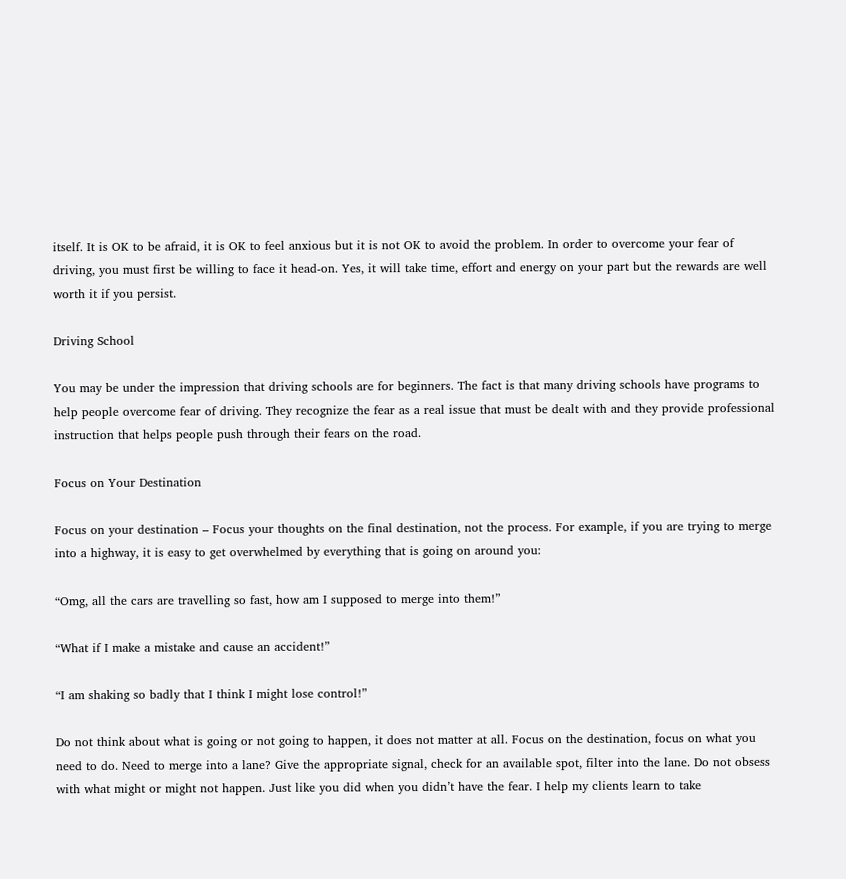itself. It is OK to be afraid, it is OK to feel anxious but it is not OK to avoid the problem. In order to overcome your fear of driving, you must first be willing to face it head-on. Yes, it will take time, effort and energy on your part but the rewards are well worth it if you persist.

Driving School

You may be under the impression that driving schools are for beginners. The fact is that many driving schools have programs to help people overcome fear of driving. They recognize the fear as a real issue that must be dealt with and they provide professional instruction that helps people push through their fears on the road.

Focus on Your Destination

Focus on your destination – Focus your thoughts on the final destination, not the process. For example, if you are trying to merge into a highway, it is easy to get overwhelmed by everything that is going on around you:

“Omg, all the cars are travelling so fast, how am I supposed to merge into them!”

“What if I make a mistake and cause an accident!”

“I am shaking so badly that I think I might lose control!”

Do not think about what is going or not going to happen, it does not matter at all. Focus on the destination, focus on what you need to do. Need to merge into a lane? Give the appropriate signal, check for an available spot, filter into the lane. Do not obsess with what might or might not happen. Just like you did when you didn’t have the fear. I help my clients learn to take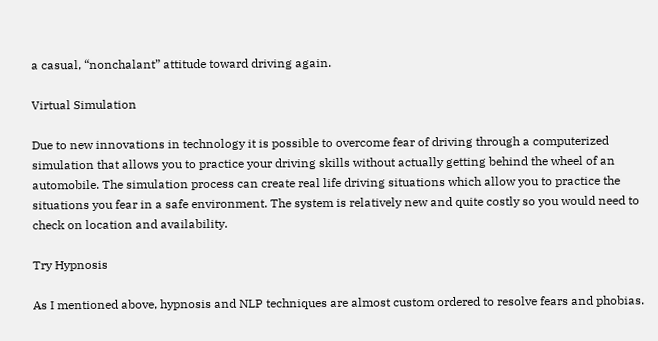a casual, “nonchalant” attitude toward driving again.

Virtual Simulation

Due to new innovations in technology it is possible to overcome fear of driving through a computerized simulation that allows you to practice your driving skills without actually getting behind the wheel of an automobile. The simulation process can create real life driving situations which allow you to practice the situations you fear in a safe environment. The system is relatively new and quite costly so you would need to check on location and availability.

Try Hypnosis

As I mentioned above, hypnosis and NLP techniques are almost custom ordered to resolve fears and phobias.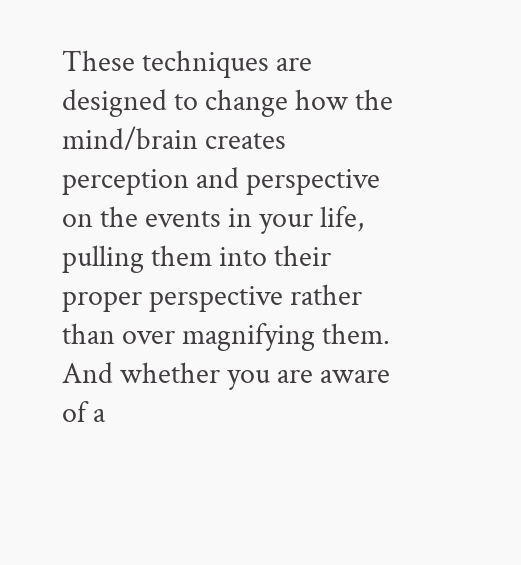These techniques are designed to change how the mind/brain creates perception and perspective on the events in your life, pulling them into their proper perspective rather than over magnifying them.  And whether you are aware of a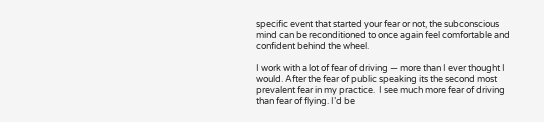specific event that started your fear or not, the subconscious mind can be reconditioned to once again feel comfortable and confident behind the wheel.

I work with a lot of fear of driving — more than I ever thought I would. After the fear of public speaking its the second most prevalent fear in my practice.  I see much more fear of driving than fear of flying. I’d be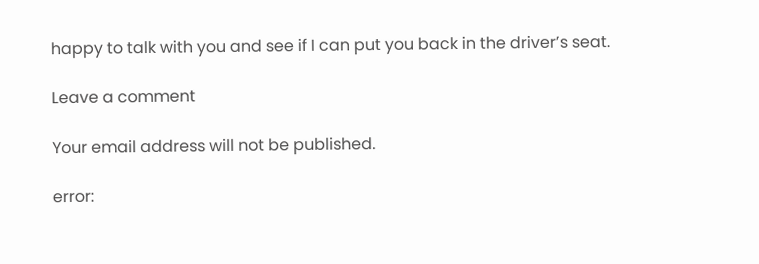happy to talk with you and see if I can put you back in the driver’s seat.

Leave a comment

Your email address will not be published.

error: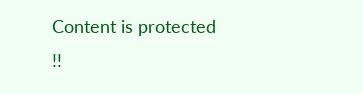Content is protected !!